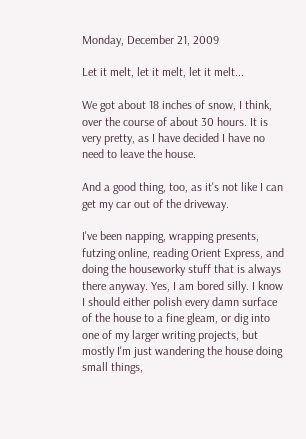Monday, December 21, 2009

Let it melt, let it melt, let it melt...

We got about 18 inches of snow, I think, over the course of about 30 hours. It is very pretty, as I have decided I have no need to leave the house.

And a good thing, too, as it's not like I can get my car out of the driveway.

I've been napping, wrapping presents, futzing online, reading Orient Express, and doing the houseworky stuff that is always there anyway. Yes, I am bored silly. I know I should either polish every damn surface of the house to a fine gleam, or dig into one of my larger writing projects, but mostly I'm just wandering the house doing small things,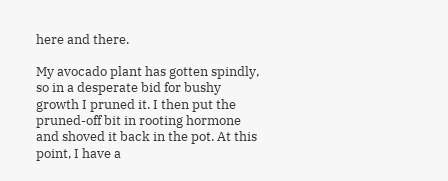here and there.

My avocado plant has gotten spindly, so in a desperate bid for bushy growth I pruned it. I then put the pruned-off bit in rooting hormone and shoved it back in the pot. At this point, I have a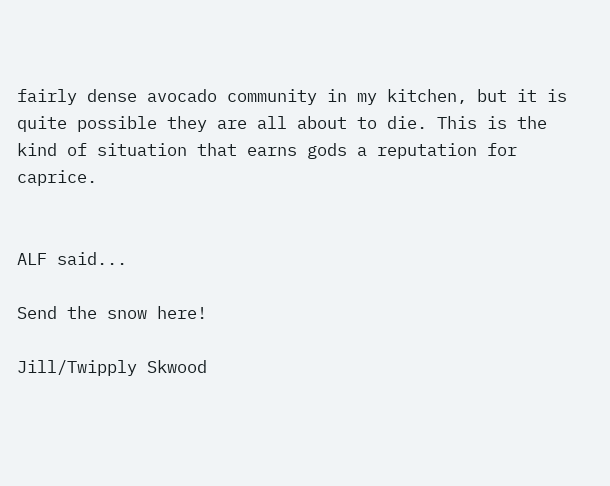fairly dense avocado community in my kitchen, but it is quite possible they are all about to die. This is the kind of situation that earns gods a reputation for caprice.


ALF said...

Send the snow here!

Jill/Twipply Skwood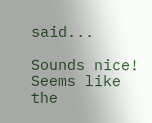said...

Sounds nice! Seems like the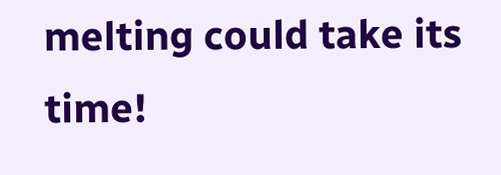melting could take its time!